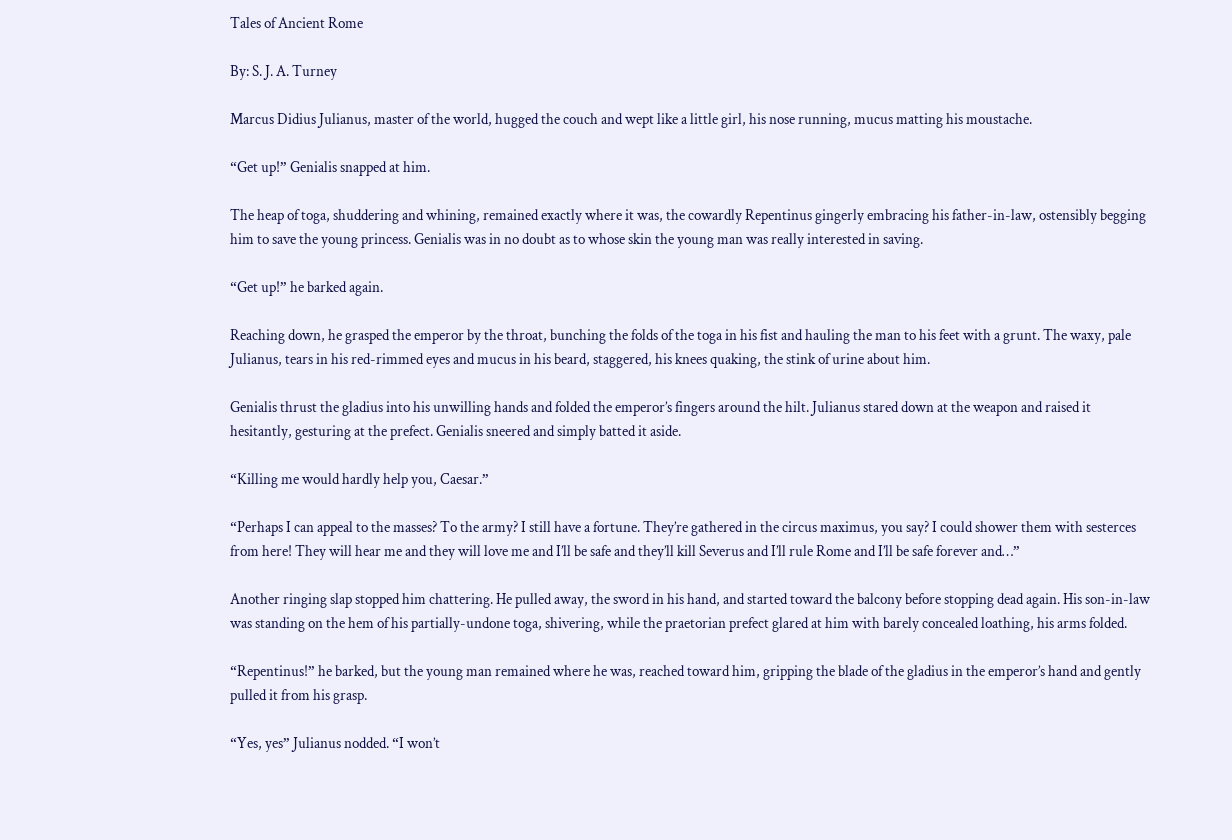Tales of Ancient Rome

By: S. J. A. Turney

Marcus Didius Julianus, master of the world, hugged the couch and wept like a little girl, his nose running, mucus matting his moustache.

“Get up!” Genialis snapped at him.

The heap of toga, shuddering and whining, remained exactly where it was, the cowardly Repentinus gingerly embracing his father-in-law, ostensibly begging him to save the young princess. Genialis was in no doubt as to whose skin the young man was really interested in saving.

“Get up!” he barked again.

Reaching down, he grasped the emperor by the throat, bunching the folds of the toga in his fist and hauling the man to his feet with a grunt. The waxy, pale Julianus, tears in his red-rimmed eyes and mucus in his beard, staggered, his knees quaking, the stink of urine about him.

Genialis thrust the gladius into his unwilling hands and folded the emperor’s fingers around the hilt. Julianus stared down at the weapon and raised it hesitantly, gesturing at the prefect. Genialis sneered and simply batted it aside.

“Killing me would hardly help you, Caesar.”

“Perhaps I can appeal to the masses? To the army? I still have a fortune. They’re gathered in the circus maximus, you say? I could shower them with sesterces from here! They will hear me and they will love me and I’ll be safe and they’ll kill Severus and I’ll rule Rome and I’ll be safe forever and…”

Another ringing slap stopped him chattering. He pulled away, the sword in his hand, and started toward the balcony before stopping dead again. His son-in-law was standing on the hem of his partially-undone toga, shivering, while the praetorian prefect glared at him with barely concealed loathing, his arms folded.

“Repentinus!” he barked, but the young man remained where he was, reached toward him, gripping the blade of the gladius in the emperor’s hand and gently pulled it from his grasp.

“Yes, yes” Julianus nodded. “I won’t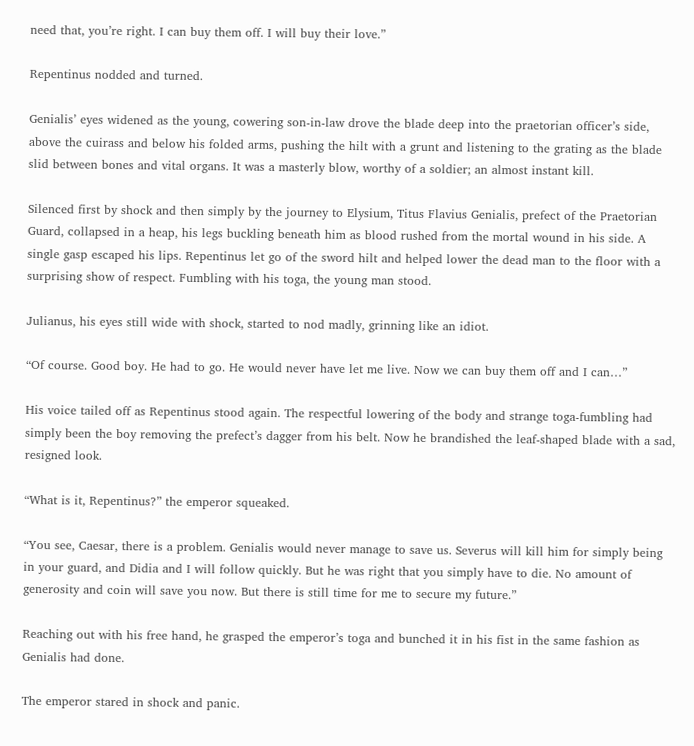need that, you’re right. I can buy them off. I will buy their love.”

Repentinus nodded and turned.

Genialis’ eyes widened as the young, cowering son-in-law drove the blade deep into the praetorian officer’s side, above the cuirass and below his folded arms, pushing the hilt with a grunt and listening to the grating as the blade slid between bones and vital organs. It was a masterly blow, worthy of a soldier; an almost instant kill.

Silenced first by shock and then simply by the journey to Elysium, Titus Flavius Genialis, prefect of the Praetorian Guard, collapsed in a heap, his legs buckling beneath him as blood rushed from the mortal wound in his side. A single gasp escaped his lips. Repentinus let go of the sword hilt and helped lower the dead man to the floor with a surprising show of respect. Fumbling with his toga, the young man stood.

Julianus, his eyes still wide with shock, started to nod madly, grinning like an idiot.

“Of course. Good boy. He had to go. He would never have let me live. Now we can buy them off and I can…”

His voice tailed off as Repentinus stood again. The respectful lowering of the body and strange toga-fumbling had simply been the boy removing the prefect’s dagger from his belt. Now he brandished the leaf-shaped blade with a sad, resigned look.

“What is it, Repentinus?” the emperor squeaked.

“You see, Caesar, there is a problem. Genialis would never manage to save us. Severus will kill him for simply being in your guard, and Didia and I will follow quickly. But he was right that you simply have to die. No amount of generosity and coin will save you now. But there is still time for me to secure my future.”

Reaching out with his free hand, he grasped the emperor’s toga and bunched it in his fist in the same fashion as Genialis had done.

The emperor stared in shock and panic.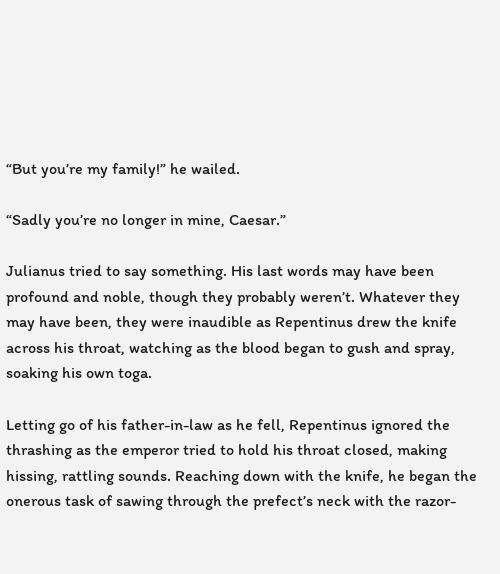“But you’re my family!” he wailed.

“Sadly you’re no longer in mine, Caesar.”

Julianus tried to say something. His last words may have been profound and noble, though they probably weren’t. Whatever they may have been, they were inaudible as Repentinus drew the knife across his throat, watching as the blood began to gush and spray, soaking his own toga.

Letting go of his father-in-law as he fell, Repentinus ignored the thrashing as the emperor tried to hold his throat closed, making hissing, rattling sounds. Reaching down with the knife, he began the onerous task of sawing through the prefect’s neck with the razor-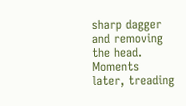sharp dagger and removing the head. Moments later, treading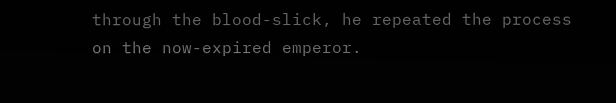through the blood-slick, he repeated the process on the now-expired emperor.